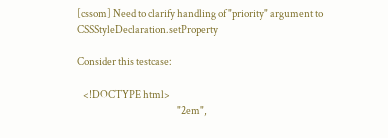[cssom] Need to clarify handling of "priority" argument to CSSStyleDeclaration.setProperty

Consider this testcase:

   <!DOCTYPE html>
                                                  "2em",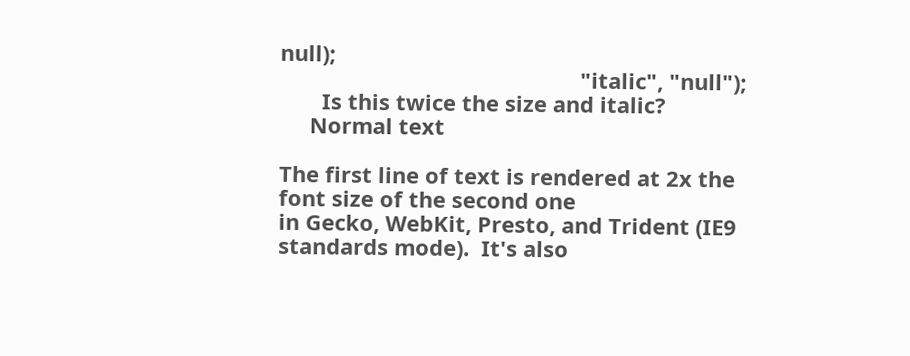null);
                                                  "italic", "null");
       Is this twice the size and italic?
     Normal text

The first line of text is rendered at 2x the font size of the second one
in Gecko, WebKit, Presto, and Trident (IE9 standards mode).  It's also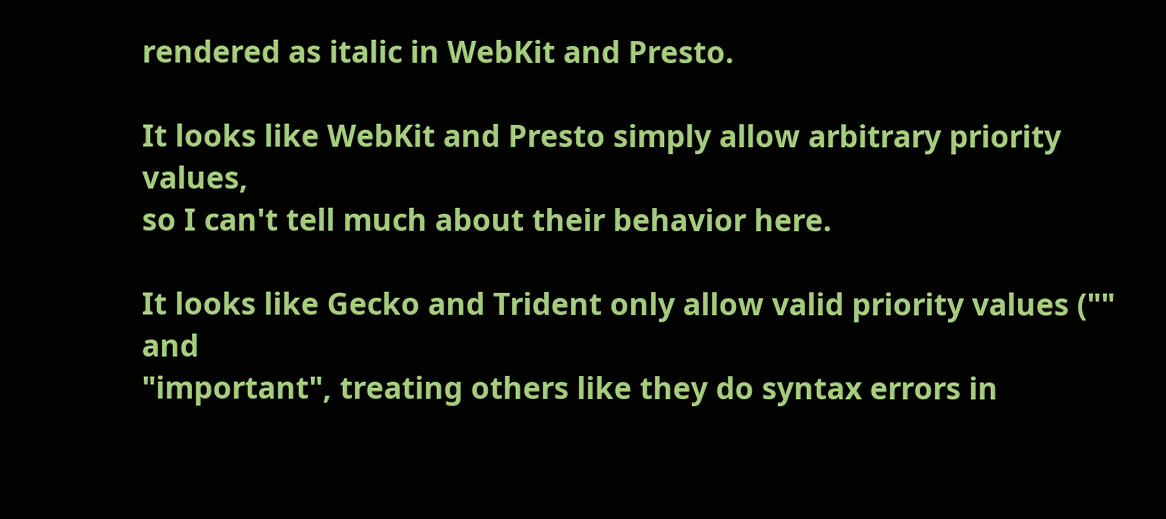rendered as italic in WebKit and Presto.

It looks like WebKit and Presto simply allow arbitrary priority values,
so I can't tell much about their behavior here.

It looks like Gecko and Trident only allow valid priority values ("" and
"important", treating others like they do syntax errors in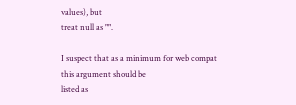values), but
treat null as "".

I suspect that as a minimum for web compat this argument should be
listed as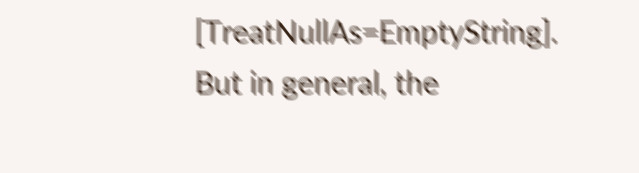[TreatNullAs=EmptyString].  But in general, the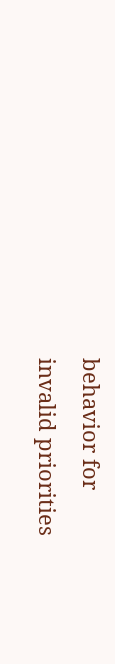behavior for
invalid priorities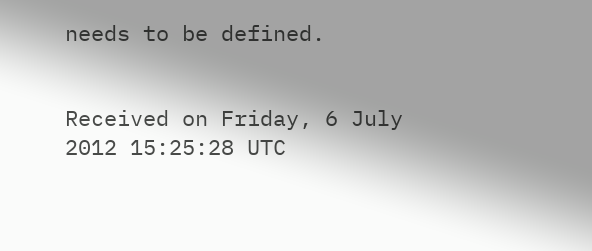needs to be defined.


Received on Friday, 6 July 2012 15:25:28 UTC